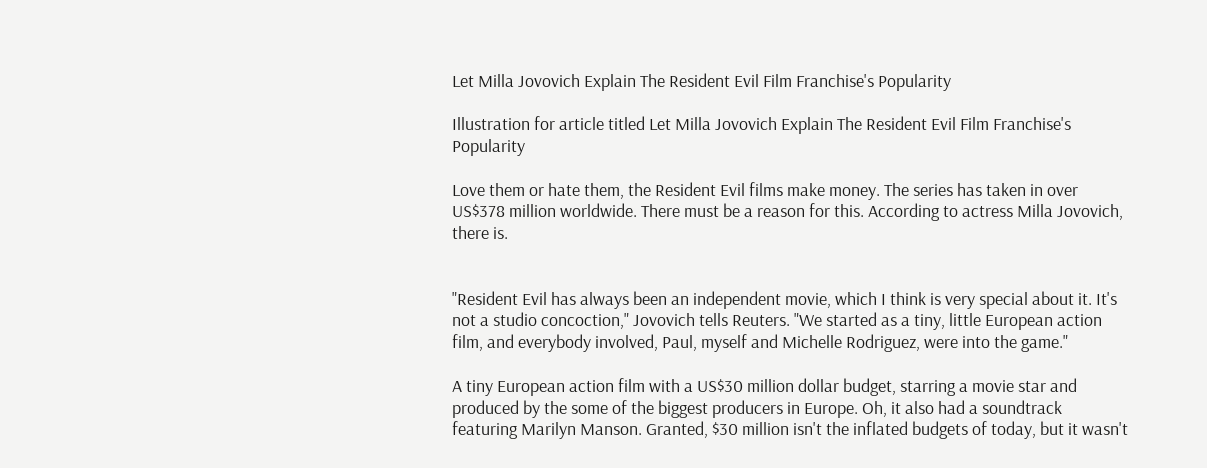Let Milla Jovovich Explain The Resident Evil Film Franchise's Popularity

Illustration for article titled Let Milla Jovovich Explain The Resident Evil Film Franchise's Popularity

Love them or hate them, the Resident Evil films make money. The series has taken in over US$378 million worldwide. There must be a reason for this. According to actress Milla Jovovich, there is.


"Resident Evil has always been an independent movie, which I think is very special about it. It's not a studio concoction," Jovovich tells Reuters. "We started as a tiny, little European action film, and everybody involved, Paul, myself and Michelle Rodriguez, were into the game."

A tiny European action film with a US$30 million dollar budget, starring a movie star and produced by the some of the biggest producers in Europe. Oh, it also had a soundtrack featuring Marilyn Manson. Granted, $30 million isn't the inflated budgets of today, but it wasn't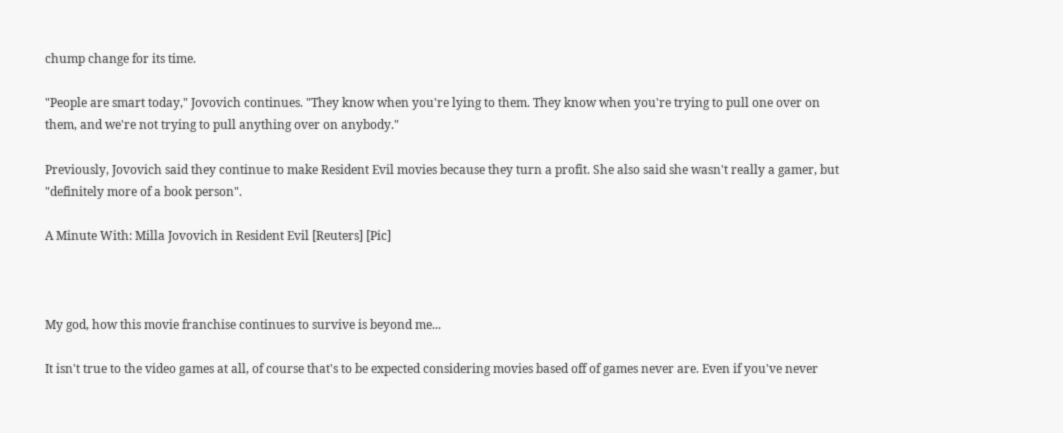chump change for its time.

"People are smart today," Jovovich continues. "They know when you're lying to them. They know when you're trying to pull one over on them, and we're not trying to pull anything over on anybody."

Previously, Jovovich said they continue to make Resident Evil movies because they turn a profit. She also said she wasn't really a gamer, but "definitely more of a book person".

A Minute With: Milla Jovovich in Resident Evil [Reuters] [Pic]



My god, how this movie franchise continues to survive is beyond me...

It isn't true to the video games at all, of course that's to be expected considering movies based off of games never are. Even if you've never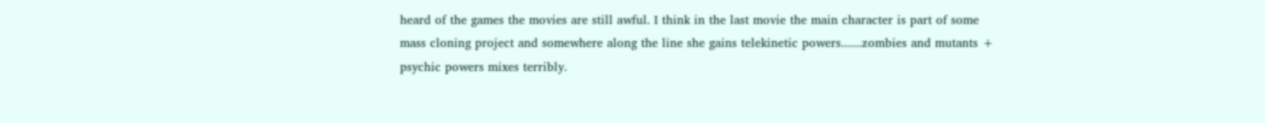heard of the games the movies are still awful. I think in the last movie the main character is part of some mass cloning project and somewhere along the line she gains telekinetic powers.......zombies and mutants + psychic powers mixes terribly.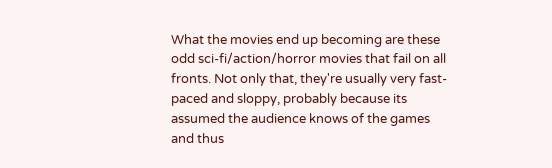What the movies end up becoming are these odd sci-fi/action/horror movies that fail on all fronts. Not only that, they're usually very fast-paced and sloppy, probably because its assumed the audience knows of the games and thus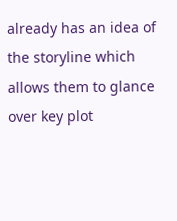already has an idea of the storyline which allows them to glance over key plot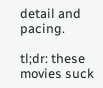detail and pacing.

tl;dr: these movies suck